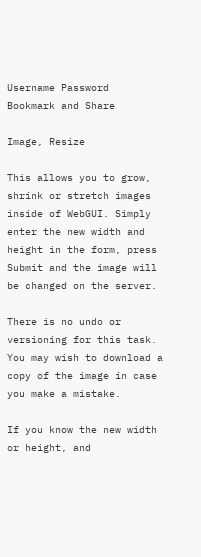Username Password
Bookmark and Share

Image, Resize

This allows you to grow, shrink or stretch images inside of WebGUI. Simply enter the new width and height in the form, press Submit and the image will be changed on the server.

There is no undo or versioning for this task. You may wish to download a copy of the image in case you make a mistake.

If you know the new width or height, and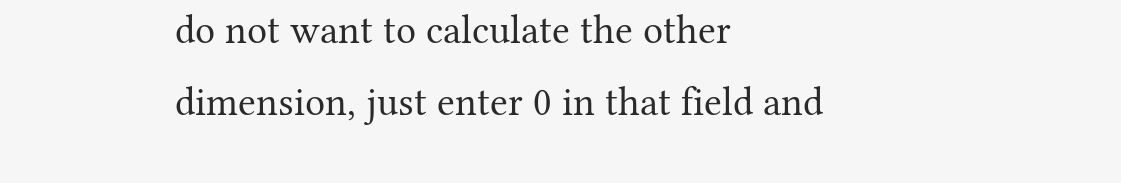do not want to calculate the other dimension, just enter 0 in that field and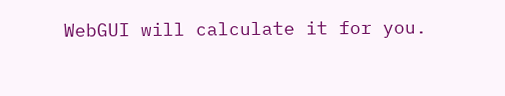WebGUI will calculate it for you.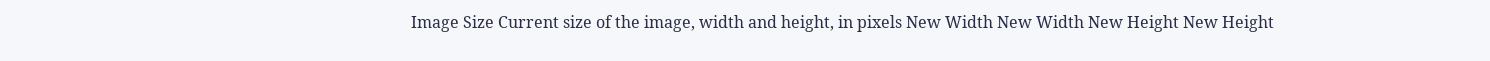Image Size Current size of the image, width and height, in pixels New Width New Width New Height New Height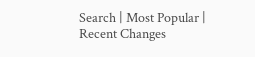Search | Most Popular | Recent Changes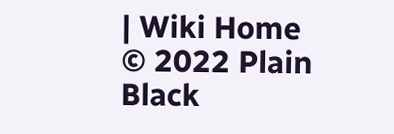| Wiki Home
© 2022 Plain Black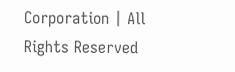Corporation | All Rights Reserved